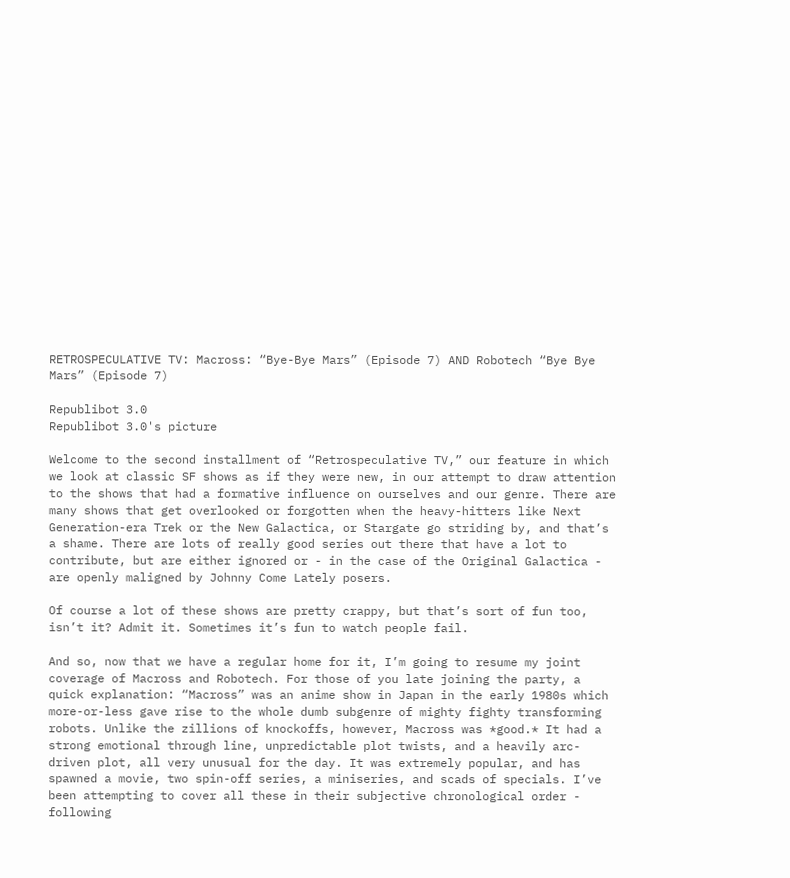RETROSPECULATIVE TV: Macross: “Bye-Bye Mars” (Episode 7) AND Robotech “Bye Bye Mars” (Episode 7)

Republibot 3.0
Republibot 3.0's picture

Welcome to the second installment of “Retrospeculative TV,” our feature in which we look at classic SF shows as if they were new, in our attempt to draw attention to the shows that had a formative influence on ourselves and our genre. There are many shows that get overlooked or forgotten when the heavy-hitters like Next Generation-era Trek or the New Galactica, or Stargate go striding by, and that’s a shame. There are lots of really good series out there that have a lot to contribute, but are either ignored or - in the case of the Original Galactica - are openly maligned by Johnny Come Lately posers.

Of course a lot of these shows are pretty crappy, but that’s sort of fun too, isn’t it? Admit it. Sometimes it’s fun to watch people fail.

And so, now that we have a regular home for it, I’m going to resume my joint coverage of Macross and Robotech. For those of you late joining the party, a quick explanation: “Macross” was an anime show in Japan in the early 1980s which more-or-less gave rise to the whole dumb subgenre of mighty fighty transforming robots. Unlike the zillions of knockoffs, however, Macross was *good.* It had a strong emotional through line, unpredictable plot twists, and a heavily arc-driven plot, all very unusual for the day. It was extremely popular, and has spawned a movie, two spin-off series, a miniseries, and scads of specials. I’ve been attempting to cover all these in their subjective chronological order - following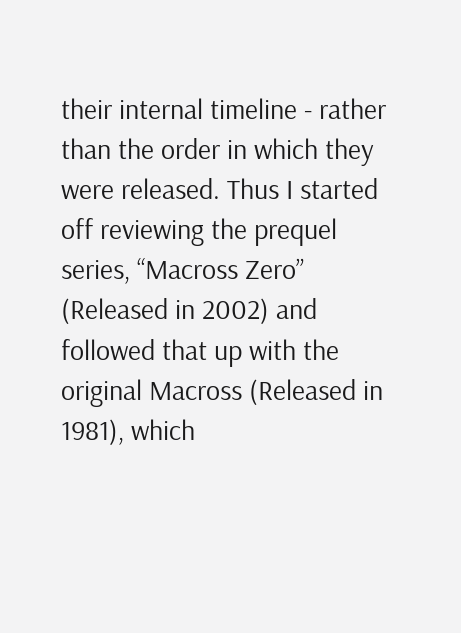their internal timeline - rather than the order in which they were released. Thus I started off reviewing the prequel series, “Macross Zero” (Released in 2002) and followed that up with the original Macross (Released in 1981), which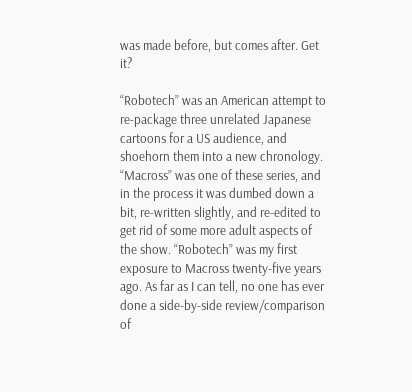was made before, but comes after. Get it?

“Robotech” was an American attempt to re-package three unrelated Japanese cartoons for a US audience, and shoehorn them into a new chronology. “Macross” was one of these series, and in the process it was dumbed down a bit, re-written slightly, and re-edited to get rid of some more adult aspects of the show. “Robotech” was my first exposure to Macross twenty-five years ago. As far as I can tell, no one has ever done a side-by-side review/comparison of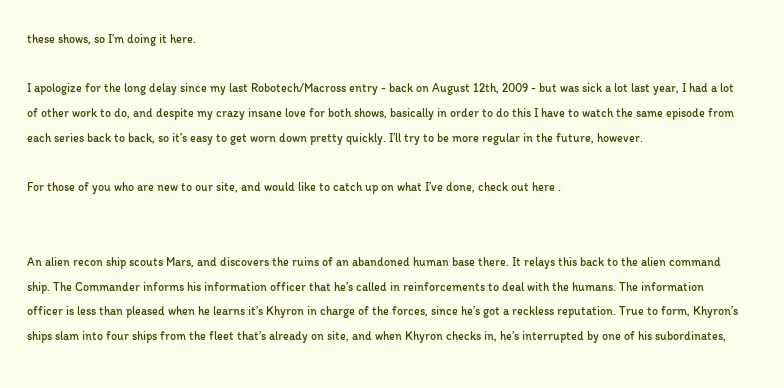these shows, so I’m doing it here.

I apologize for the long delay since my last Robotech/Macross entry - back on August 12th, 2009 - but was sick a lot last year, I had a lot of other work to do, and despite my crazy insane love for both shows, basically in order to do this I have to watch the same episode from each series back to back, so it’s easy to get worn down pretty quickly. I’ll try to be more regular in the future, however.

For those of you who are new to our site, and would like to catch up on what I’ve done, check out here .


An alien recon ship scouts Mars, and discovers the ruins of an abandoned human base there. It relays this back to the alien command ship. The Commander informs his information officer that he’s called in reinforcements to deal with the humans. The information officer is less than pleased when he learns it’s Khyron in charge of the forces, since he’s got a reckless reputation. True to form, Khyron’s ships slam into four ships from the fleet that’s already on site, and when Khyron checks in, he’s interrupted by one of his subordinates,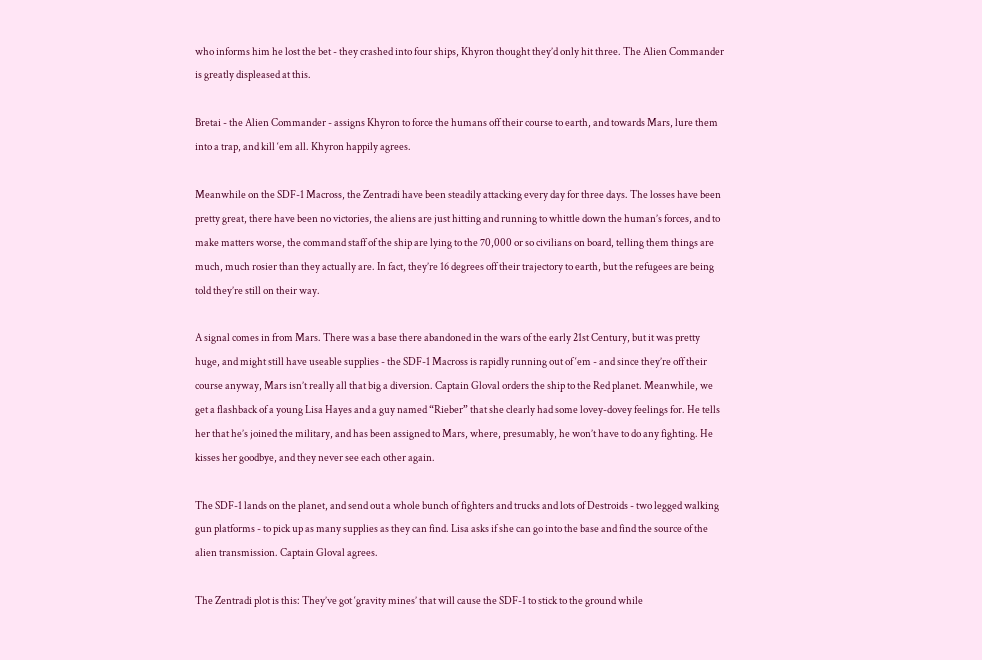who informs him he lost the bet - they crashed into four ships, Khyron thought they’d only hit three. The Alien Commander is greatly displeased at this.

Bretai - the Alien Commander - assigns Khyron to force the humans off their course to earth, and towards Mars, lure them into a trap, and kill ‘em all. Khyron happily agrees.

Meanwhile on the SDF-1 Macross, the Zentradi have been steadily attacking every day for three days. The losses have been pretty great, there have been no victories, the aliens are just hitting and running to whittle down the human’s forces, and to make matters worse, the command staff of the ship are lying to the 70,000 or so civilians on board, telling them things are much, much rosier than they actually are. In fact, they’re 16 degrees off their trajectory to earth, but the refugees are being told they’re still on their way.

A signal comes in from Mars. There was a base there abandoned in the wars of the early 21st Century, but it was pretty huge, and might still have useable supplies - the SDF-1 Macross is rapidly running out of ‘em - and since they’re off their course anyway, Mars isn’t really all that big a diversion. Captain Gloval orders the ship to the Red planet. Meanwhile, we get a flashback of a young Lisa Hayes and a guy named “Rieber” that she clearly had some lovey-dovey feelings for. He tells her that he’s joined the military, and has been assigned to Mars, where, presumably, he won’t have to do any fighting. He kisses her goodbye, and they never see each other again.

The SDF-1 lands on the planet, and send out a whole bunch of fighters and trucks and lots of Destroids - two legged walking gun platforms - to pick up as many supplies as they can find. Lisa asks if she can go into the base and find the source of the alien transmission. Captain Gloval agrees.

The Zentradi plot is this: They’ve got ‘gravity mines’ that will cause the SDF-1 to stick to the ground while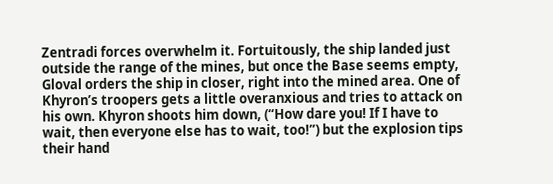Zentradi forces overwhelm it. Fortuitously, the ship landed just outside the range of the mines, but once the Base seems empty, Gloval orders the ship in closer, right into the mined area. One of Khyron’s troopers gets a little overanxious and tries to attack on his own. Khyron shoots him down, (“How dare you! If I have to wait, then everyone else has to wait, too!”) but the explosion tips their hand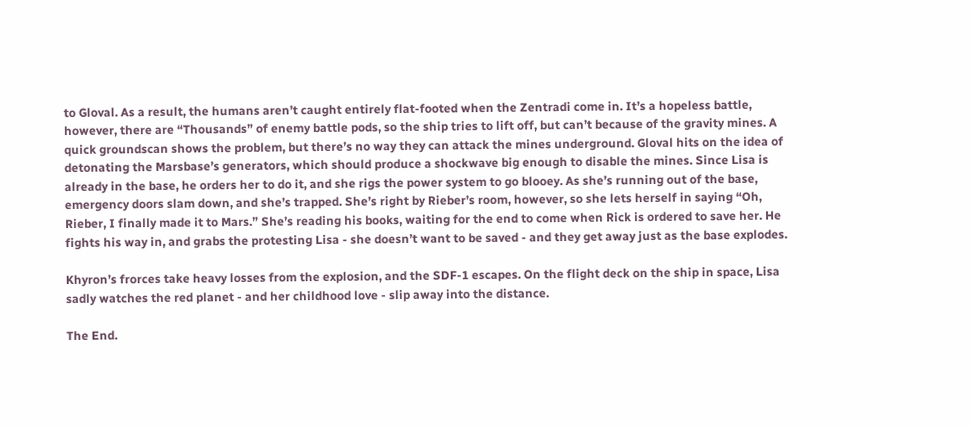to Gloval. As a result, the humans aren’t caught entirely flat-footed when the Zentradi come in. It’s a hopeless battle, however, there are “Thousands” of enemy battle pods, so the ship tries to lift off, but can’t because of the gravity mines. A quick groundscan shows the problem, but there’s no way they can attack the mines underground. Gloval hits on the idea of detonating the Marsbase’s generators, which should produce a shockwave big enough to disable the mines. Since Lisa is already in the base, he orders her to do it, and she rigs the power system to go blooey. As she’s running out of the base, emergency doors slam down, and she’s trapped. She’s right by Rieber’s room, however, so she lets herself in saying “Oh, Rieber, I finally made it to Mars.” She’s reading his books, waiting for the end to come when Rick is ordered to save her. He fights his way in, and grabs the protesting Lisa - she doesn’t want to be saved - and they get away just as the base explodes.

Khyron’s frorces take heavy losses from the explosion, and the SDF-1 escapes. On the flight deck on the ship in space, Lisa sadly watches the red planet - and her childhood love - slip away into the distance.

The End.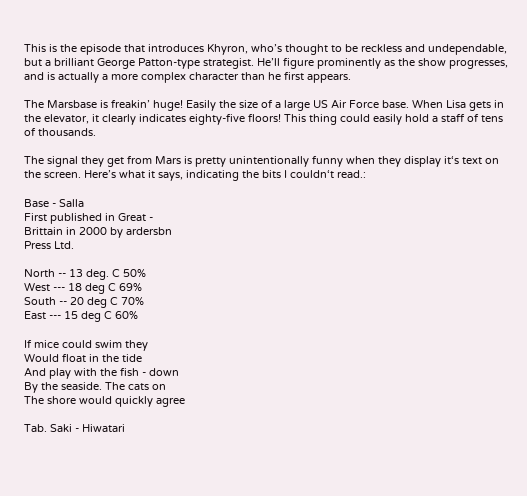This is the episode that introduces Khyron, who’s thought to be reckless and undependable, but a brilliant George Patton-type strategist. He’ll figure prominently as the show progresses, and is actually a more complex character than he first appears.

The Marsbase is freakin’ huge! Easily the size of a large US Air Force base. When Lisa gets in the elevator, it clearly indicates eighty-five floors! This thing could easily hold a staff of tens of thousands.

The signal they get from Mars is pretty unintentionally funny when they display it‘s text on the screen. Here’s what it says, indicating the bits I couldn‘t read.:

Base - Salla
First published in Great -
Brittain in 2000 by ardersbn
Press Ltd.

North -- 13 deg. C 50%
West --- 18 deg C 69%
South -- 20 deg C 70%
East --- 15 deg C 60%

If mice could swim they
Would float in the tide
And play with the fish - down
By the seaside. The cats on
The shore would quickly agree

Tab. Saki - Hiwatari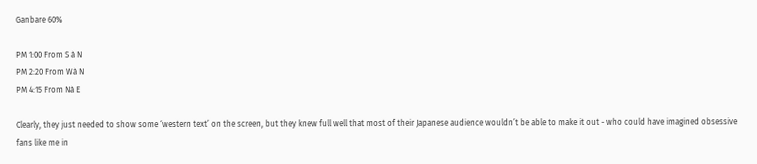Ganbare 60%

PM 1:00 From S à N
PM 2:20 From Wà N
PM 4:15 From Nà E

Clearly, they just needed to show some ‘western text’ on the screen, but they knew full well that most of their Japanese audience wouldn’t be able to make it out - who could have imagined obsessive fans like me in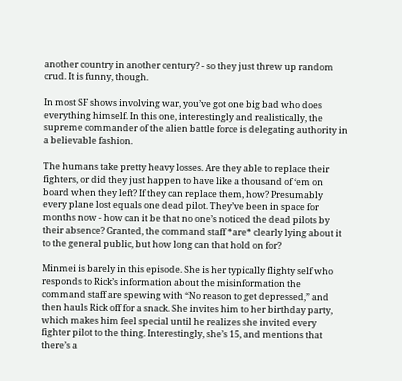another country in another century? - so they just threw up random crud. It is funny, though.

In most SF shows involving war, you’ve got one big bad who does everything himself. In this one, interestingly and realistically, the supreme commander of the alien battle force is delegating authority in a believable fashion.

The humans take pretty heavy losses. Are they able to replace their fighters, or did they just happen to have like a thousand of ‘em on board when they left? If they can replace them, how? Presumably every plane lost equals one dead pilot. They’ve been in space for months now - how can it be that no one’s noticed the dead pilots by their absence? Granted, the command staff *are* clearly lying about it to the general public, but how long can that hold on for?

Minmei is barely in this episode. She is her typically flighty self who responds to Rick’s information about the misinformation the command staff are spewing with “No reason to get depressed,” and then hauls Rick off for a snack. She invites him to her birthday party, which makes him feel special until he realizes she invited every fighter pilot to the thing. Interestingly, she’s 15, and mentions that there’s a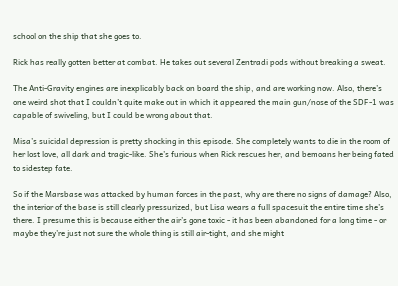school on the ship that she goes to.

Rick has really gotten better at combat. He takes out several Zentradi pods without breaking a sweat.

The Anti-Gravity engines are inexplicably back on board the ship, and are working now. Also, there’s one weird shot that I couldn’t quite make out in which it appeared the main gun/nose of the SDF-1 was capable of swiveling, but I could be wrong about that.

Misa’s suicidal depression is pretty shocking in this episode. She completely wants to die in the room of her lost love, all dark and tragic-like. She’s furious when Rick rescues her, and bemoans her being fated to sidestep fate.

So if the Marsbase was attacked by human forces in the past, why are there no signs of damage? Also, the interior of the base is still clearly pressurized, but Lisa wears a full spacesuit the entire time she’s there. I presume this is because either the air’s gone toxic - it has been abandoned for a long time - or maybe they’re just not sure the whole thing is still air-tight, and she might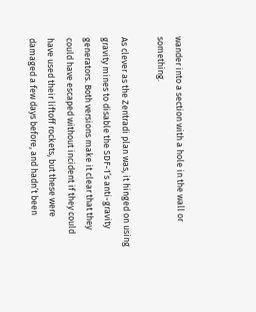wander into a section with a hole in the wall or something.

As clever as the Zentradi plan was, it hinged on using gravity mines to disable the SDF-1’s anti-gravity generators. Both versions make it clear that they could have escaped without incident if they could have used their liftoff rockets, but these were damaged a few days before, and hadn’t been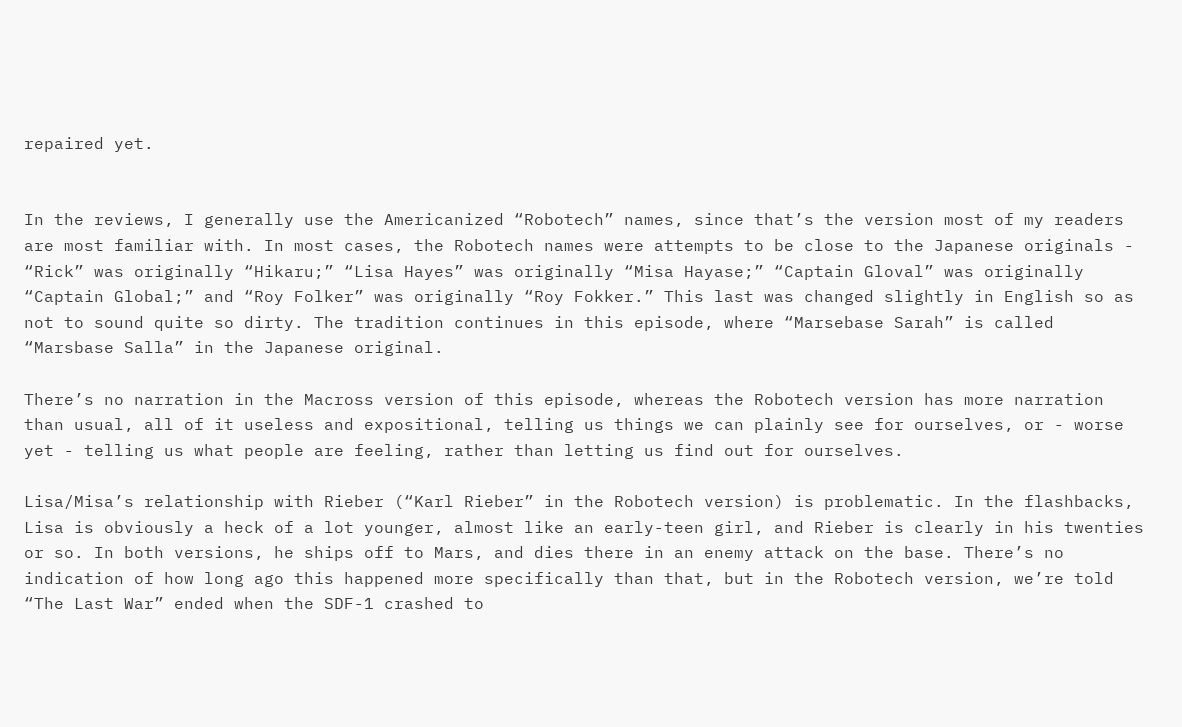repaired yet.


In the reviews, I generally use the Americanized “Robotech” names, since that’s the version most of my readers are most familiar with. In most cases, the Robotech names were attempts to be close to the Japanese originals - “Rick” was originally “Hikaru;” “Lisa Hayes” was originally “Misa Hayase;” “Captain Gloval” was originally “Captain Global;” and “Roy Folker” was originally “Roy Fokker.” This last was changed slightly in English so as not to sound quite so dirty. The tradition continues in this episode, where “Marsebase Sarah” is called “Marsbase Salla” in the Japanese original.

There’s no narration in the Macross version of this episode, whereas the Robotech version has more narration than usual, all of it useless and expositional, telling us things we can plainly see for ourselves, or - worse yet - telling us what people are feeling, rather than letting us find out for ourselves.

Lisa/Misa’s relationship with Rieber (“Karl Rieber” in the Robotech version) is problematic. In the flashbacks, Lisa is obviously a heck of a lot younger, almost like an early-teen girl, and Rieber is clearly in his twenties or so. In both versions, he ships off to Mars, and dies there in an enemy attack on the base. There’s no indication of how long ago this happened more specifically than that, but in the Robotech version, we’re told “The Last War” ended when the SDF-1 crashed to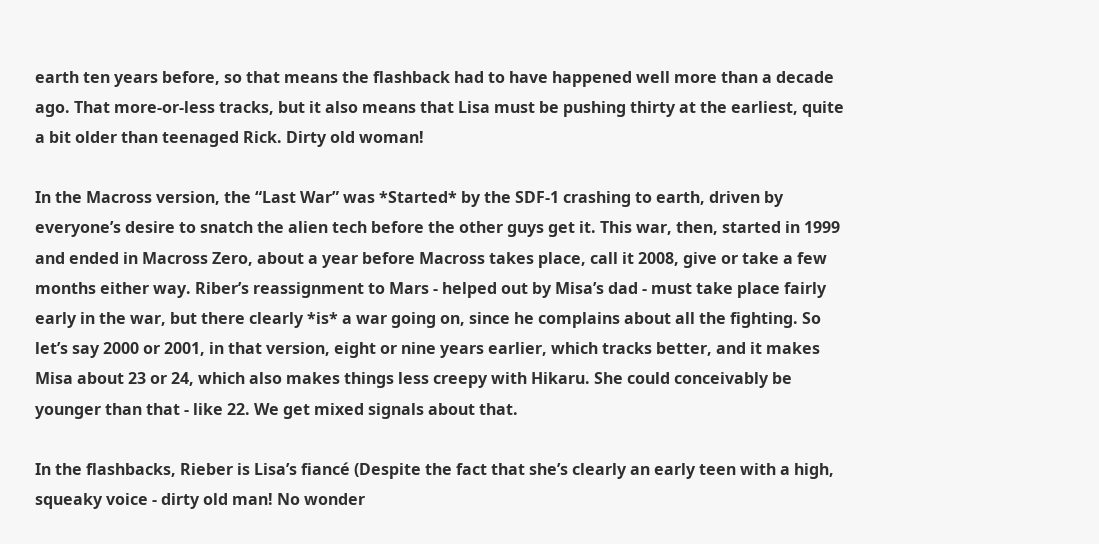earth ten years before, so that means the flashback had to have happened well more than a decade ago. That more-or-less tracks, but it also means that Lisa must be pushing thirty at the earliest, quite a bit older than teenaged Rick. Dirty old woman!

In the Macross version, the “Last War” was *Started* by the SDF-1 crashing to earth, driven by everyone’s desire to snatch the alien tech before the other guys get it. This war, then, started in 1999 and ended in Macross Zero, about a year before Macross takes place, call it 2008, give or take a few months either way. Riber’s reassignment to Mars - helped out by Misa’s dad - must take place fairly early in the war, but there clearly *is* a war going on, since he complains about all the fighting. So let’s say 2000 or 2001, in that version, eight or nine years earlier, which tracks better, and it makes Misa about 23 or 24, which also makes things less creepy with Hikaru. She could conceivably be younger than that - like 22. We get mixed signals about that.

In the flashbacks, Rieber is Lisa’s fiancé (Despite the fact that she’s clearly an early teen with a high, squeaky voice - dirty old man! No wonder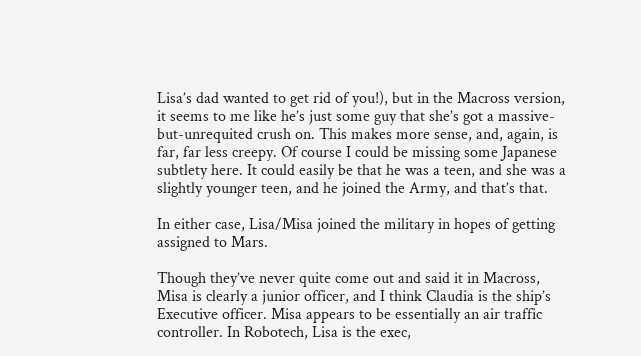Lisa’s dad wanted to get rid of you!), but in the Macross version, it seems to me like he’s just some guy that she’s got a massive-but-unrequited crush on. This makes more sense, and, again, is far, far less creepy. Of course I could be missing some Japanese subtlety here. It could easily be that he was a teen, and she was a slightly younger teen, and he joined the Army, and that’s that.

In either case, Lisa/Misa joined the military in hopes of getting assigned to Mars.

Though they’ve never quite come out and said it in Macross, Misa is clearly a junior officer, and I think Claudia is the ship’s Executive officer. Misa appears to be essentially an air traffic controller. In Robotech, Lisa is the exec,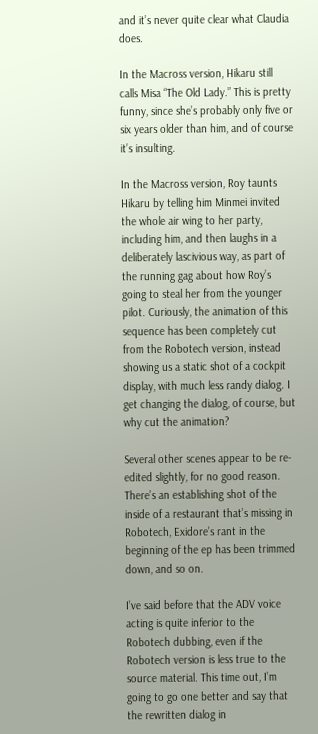and it’s never quite clear what Claudia does.

In the Macross version, Hikaru still calls Misa “The Old Lady.” This is pretty funny, since she’s probably only five or six years older than him, and of course it’s insulting.

In the Macross version, Roy taunts Hikaru by telling him Minmei invited the whole air wing to her party, including him, and then laughs in a deliberately lascivious way, as part of the running gag about how Roy’s going to steal her from the younger pilot. Curiously, the animation of this sequence has been completely cut from the Robotech version, instead showing us a static shot of a cockpit display, with much less randy dialog. I get changing the dialog, of course, but why cut the animation?

Several other scenes appear to be re-edited slightly, for no good reason. There’s an establishing shot of the inside of a restaurant that’s missing in Robotech, Exidore’s rant in the beginning of the ep has been trimmed down, and so on.

I’ve said before that the ADV voice acting is quite inferior to the Robotech dubbing, even if the Robotech version is less true to the source material. This time out, I’m going to go one better and say that the rewritten dialog in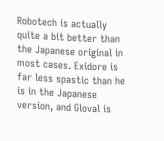Robotech is actually quite a bit better than the Japanese original in most cases. Exidore is far less spastic than he is in the Japanese version, and Gloval is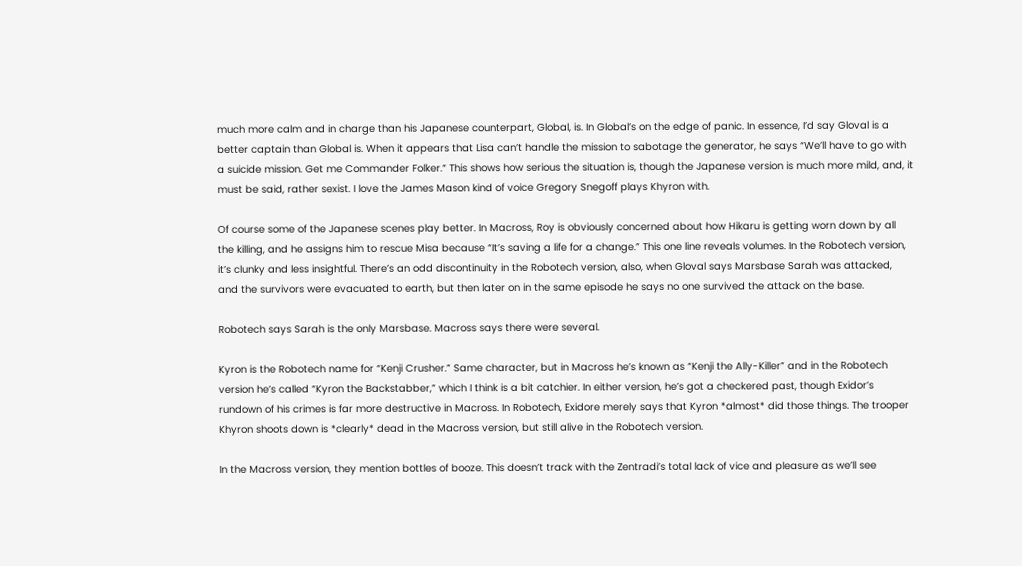much more calm and in charge than his Japanese counterpart, Global, is. In Global’s on the edge of panic. In essence, I’d say Gloval is a better captain than Global is. When it appears that Lisa can’t handle the mission to sabotage the generator, he says “We’ll have to go with a suicide mission. Get me Commander Folker.“ This shows how serious the situation is, though the Japanese version is much more mild, and, it must be said, rather sexist. I love the James Mason kind of voice Gregory Snegoff plays Khyron with.

Of course some of the Japanese scenes play better. In Macross, Roy is obviously concerned about how Hikaru is getting worn down by all the killing, and he assigns him to rescue Misa because “It’s saving a life for a change.” This one line reveals volumes. In the Robotech version, it’s clunky and less insightful. There’s an odd discontinuity in the Robotech version, also, when Gloval says Marsbase Sarah was attacked, and the survivors were evacuated to earth, but then later on in the same episode he says no one survived the attack on the base.

Robotech says Sarah is the only Marsbase. Macross says there were several.

Kyron is the Robotech name for “Kenji Crusher.” Same character, but in Macross he’s known as “Kenji the Ally-Killer” and in the Robotech version he’s called “Kyron the Backstabber,” which I think is a bit catchier. In either version, he’s got a checkered past, though Exidor’s rundown of his crimes is far more destructive in Macross. In Robotech, Exidore merely says that Kyron *almost* did those things. The trooper Khyron shoots down is *clearly* dead in the Macross version, but still alive in the Robotech version.

In the Macross version, they mention bottles of booze. This doesn’t track with the Zentradi’s total lack of vice and pleasure as we’ll see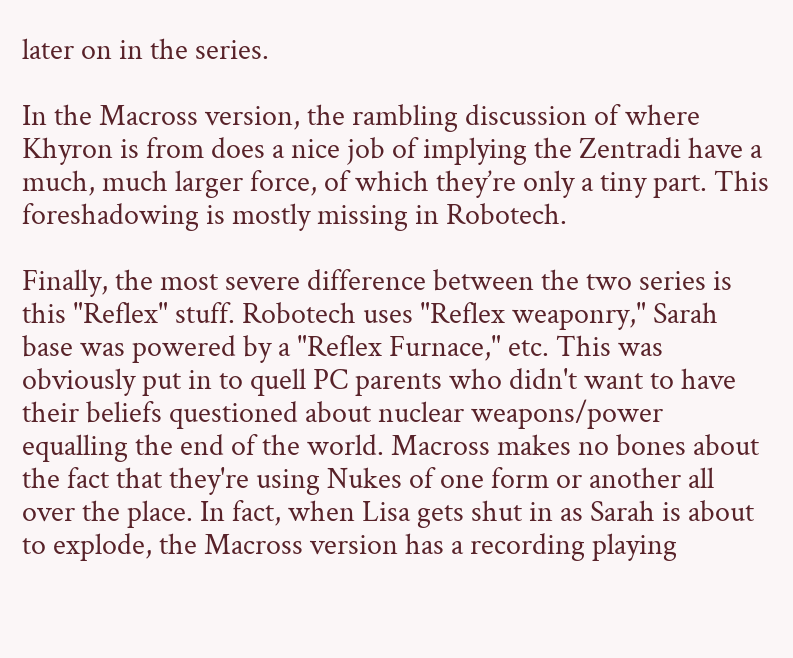later on in the series.

In the Macross version, the rambling discussion of where Khyron is from does a nice job of implying the Zentradi have a much, much larger force, of which they’re only a tiny part. This foreshadowing is mostly missing in Robotech.

Finally, the most severe difference between the two series is this "Reflex" stuff. Robotech uses "Reflex weaponry," Sarah base was powered by a "Reflex Furnace," etc. This was obviously put in to quell PC parents who didn't want to have their beliefs questioned about nuclear weapons/power equalling the end of the world. Macross makes no bones about the fact that they're using Nukes of one form or another all over the place. In fact, when Lisa gets shut in as Sarah is about to explode, the Macross version has a recording playing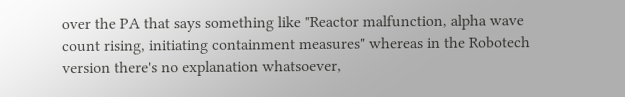over the PA that says something like "Reactor malfunction, alpha wave count rising, initiating containment measures" whereas in the Robotech version there's no explanation whatsoever,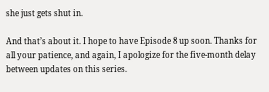she just gets shut in.

And that’s about it. I hope to have Episode 8 up soon. Thanks for all your patience, and again, I apologize for the five-month delay between updates on this series.